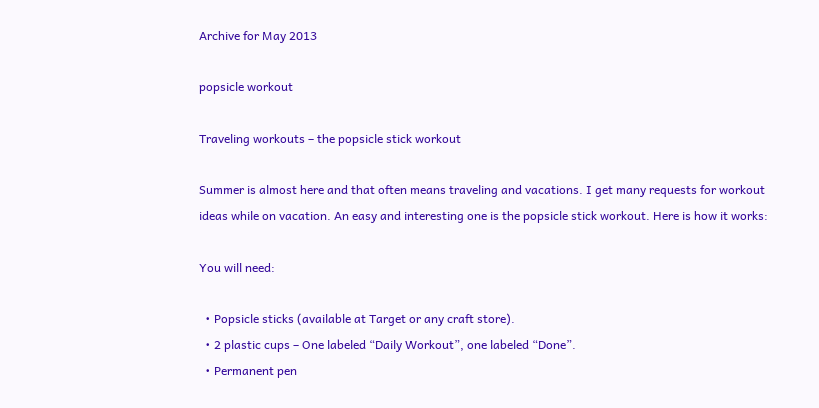Archive for May 2013

popsicle workout

Traveling workouts – the popsicle stick workout

Summer is almost here and that often means traveling and vacations. I get many requests for workout ideas while on vacation. An easy and interesting one is the popsicle stick workout. Here is how it works:

You will need:

  • Popsicle sticks (available at Target or any craft store).
  • 2 plastic cups – One labeled “Daily Workout”, one labeled “Done”.
  • Permanent pen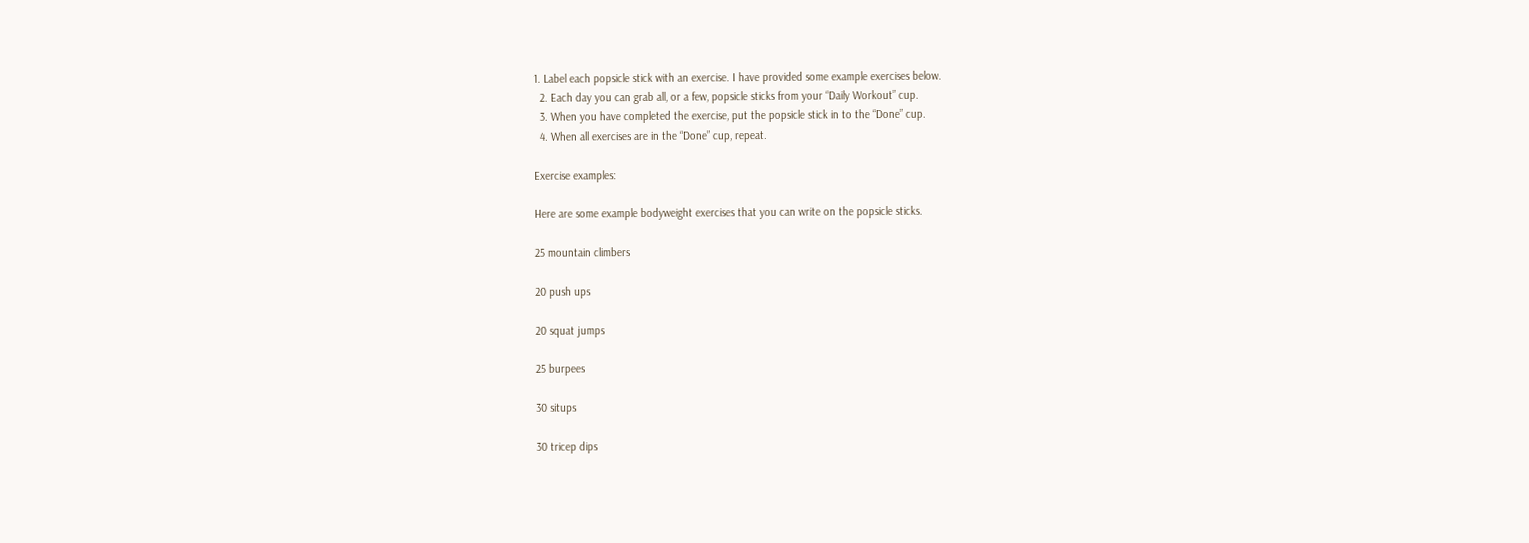1. Label each popsicle stick with an exercise. I have provided some example exercises below.
  2. Each day you can grab all, or a few, popsicle sticks from your “Daily Workout” cup.
  3. When you have completed the exercise, put the popsicle stick in to the “Done” cup.
  4. When all exercises are in the “Done” cup, repeat.

Exercise examples:

Here are some example bodyweight exercises that you can write on the popsicle sticks.

25 mountain climbers

20 push ups

20 squat jumps

25 burpees

30 situps

30 tricep dips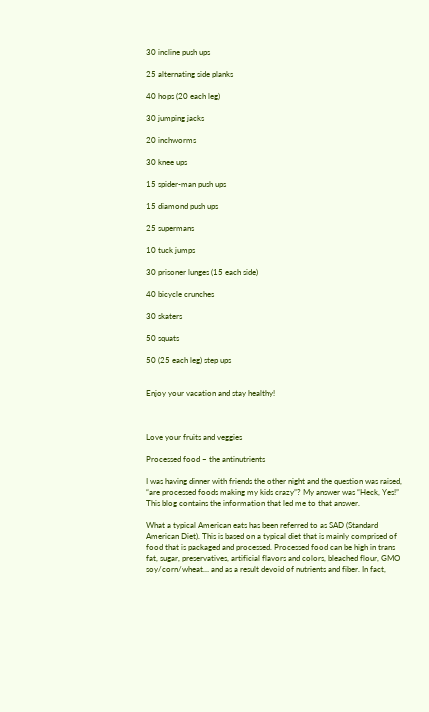30 incline push ups

25 alternating side planks

40 hops (20 each leg)

30 jumping jacks

20 inchworms

30 knee ups

15 spider-man push ups

15 diamond push ups

25 supermans

10 tuck jumps

30 prisoner lunges (15 each side)

40 bicycle crunches

30 skaters

50 squats

50 (25 each leg) step ups


Enjoy your vacation and stay healthy!



Love your fruits and veggies

Processed food – the antinutrients

I was having dinner with friends the other night and the question was raised, “are processed foods making my kids crazy”? My answer was “Heck, Yes!”  This blog contains the information that led me to that answer.

What a typical American eats has been referred to as SAD (Standard American Diet). This is based on a typical diet that is mainly comprised of food that is packaged and processed. Processed food can be high in trans fat, sugar, preservatives, artificial flavors and colors, bleached flour, GMO soy/corn/wheat… and as a result devoid of nutrients and fiber. In fact,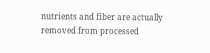nutrients and fiber are actually removed from processed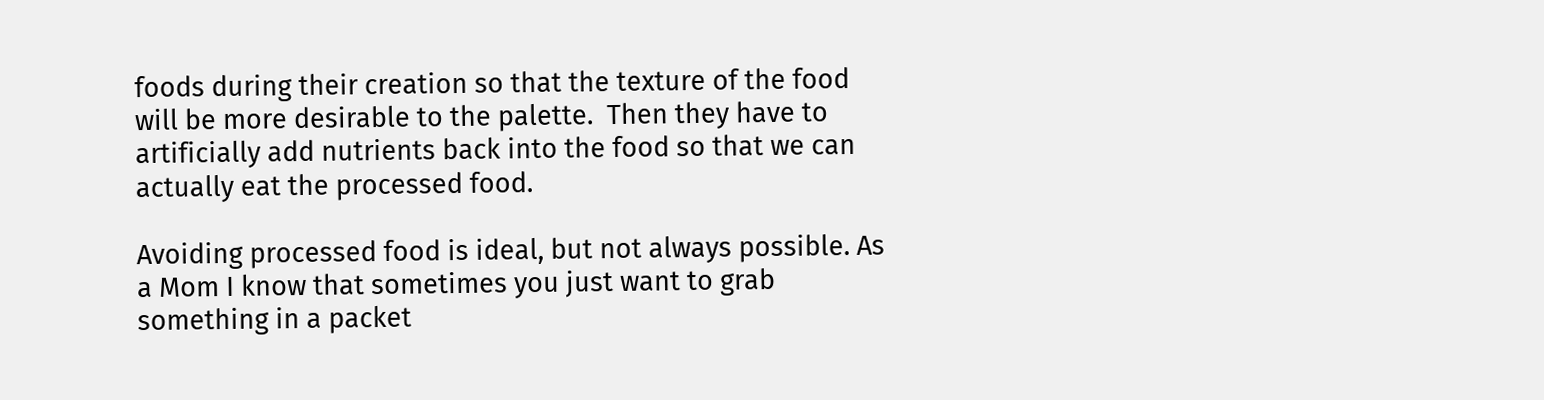foods during their creation so that the texture of the food will be more desirable to the palette.  Then they have to artificially add nutrients back into the food so that we can actually eat the processed food.

Avoiding processed food is ideal, but not always possible. As a Mom I know that sometimes you just want to grab something in a packet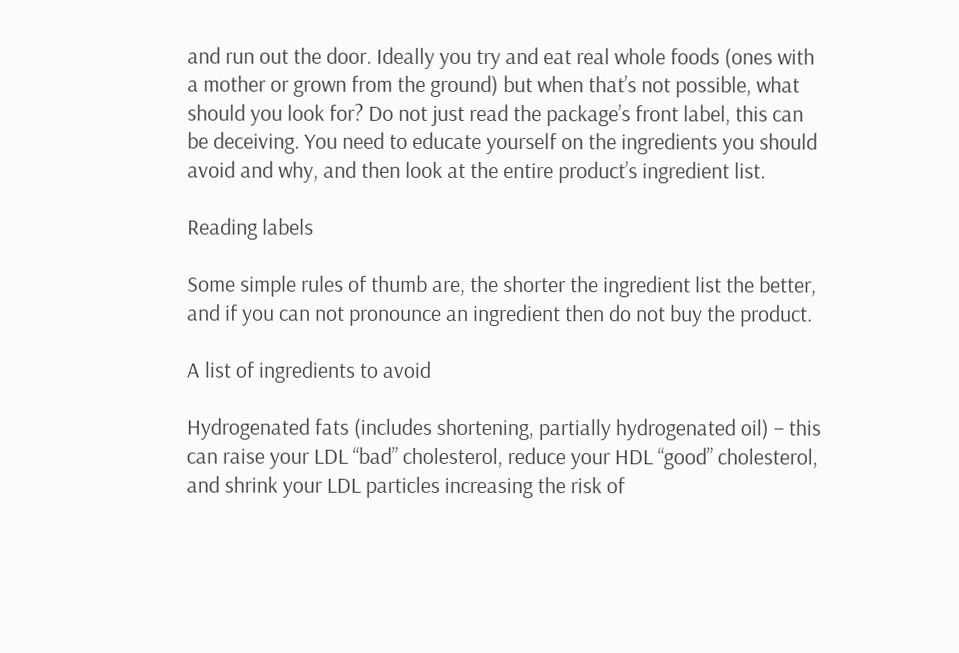and run out the door. Ideally you try and eat real whole foods (ones with a mother or grown from the ground) but when that’s not possible, what should you look for? Do not just read the package’s front label, this can be deceiving. You need to educate yourself on the ingredients you should avoid and why, and then look at the entire product’s ingredient list.

Reading labels

Some simple rules of thumb are, the shorter the ingredient list the better, and if you can not pronounce an ingredient then do not buy the product.

A list of ingredients to avoid

Hydrogenated fats (includes shortening, partially hydrogenated oil) – this can raise your LDL “bad” cholesterol, reduce your HDL “good” cholesterol, and shrink your LDL particles increasing the risk of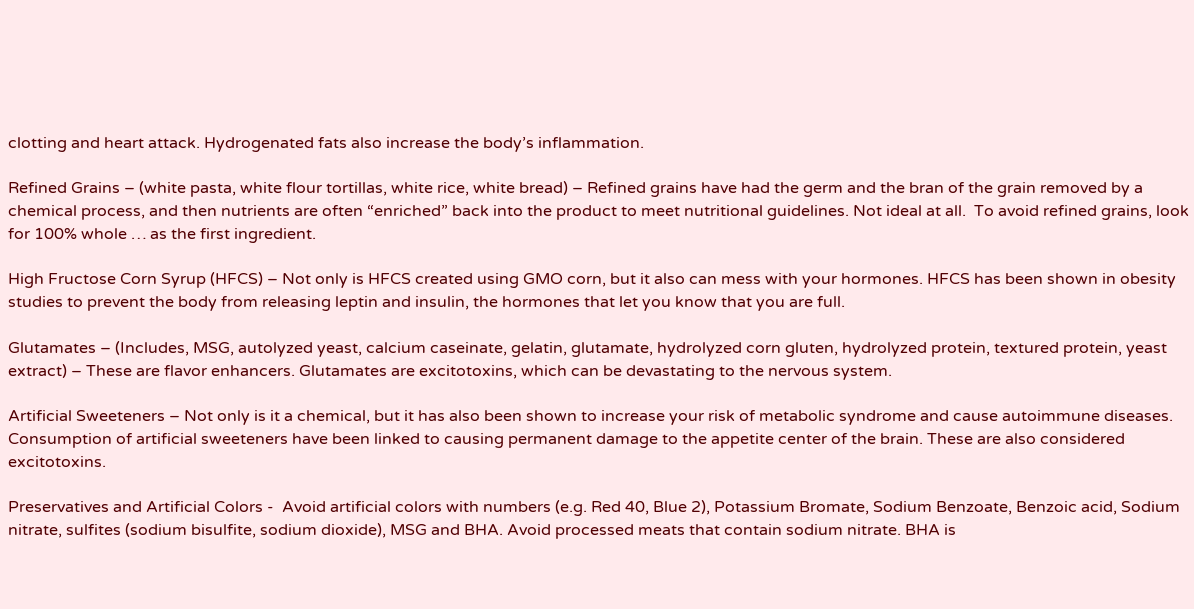clotting and heart attack. Hydrogenated fats also increase the body’s inflammation.

Refined Grains – (white pasta, white flour tortillas, white rice, white bread) – Refined grains have had the germ and the bran of the grain removed by a chemical process, and then nutrients are often “enriched” back into the product to meet nutritional guidelines. Not ideal at all.  To avoid refined grains, look for 100% whole … as the first ingredient.

High Fructose Corn Syrup (HFCS) – Not only is HFCS created using GMO corn, but it also can mess with your hormones. HFCS has been shown in obesity studies to prevent the body from releasing leptin and insulin, the hormones that let you know that you are full.

Glutamates – (Includes, MSG, autolyzed yeast, calcium caseinate, gelatin, glutamate, hydrolyzed corn gluten, hydrolyzed protein, textured protein, yeast extract) – These are flavor enhancers. Glutamates are excitotoxins, which can be devastating to the nervous system.

Artificial Sweeteners – Not only is it a chemical, but it has also been shown to increase your risk of metabolic syndrome and cause autoimmune diseases. Consumption of artificial sweeteners have been linked to causing permanent damage to the appetite center of the brain. These are also considered excitotoxins.

Preservatives and Artificial Colors -  Avoid artificial colors with numbers (e.g. Red 40, Blue 2), Potassium Bromate, Sodium Benzoate, Benzoic acid, Sodium nitrate, sulfites (sodium bisulfite, sodium dioxide), MSG and BHA. Avoid processed meats that contain sodium nitrate. BHA is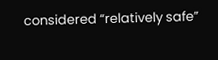considered “relatively safe”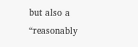but also a “reasonably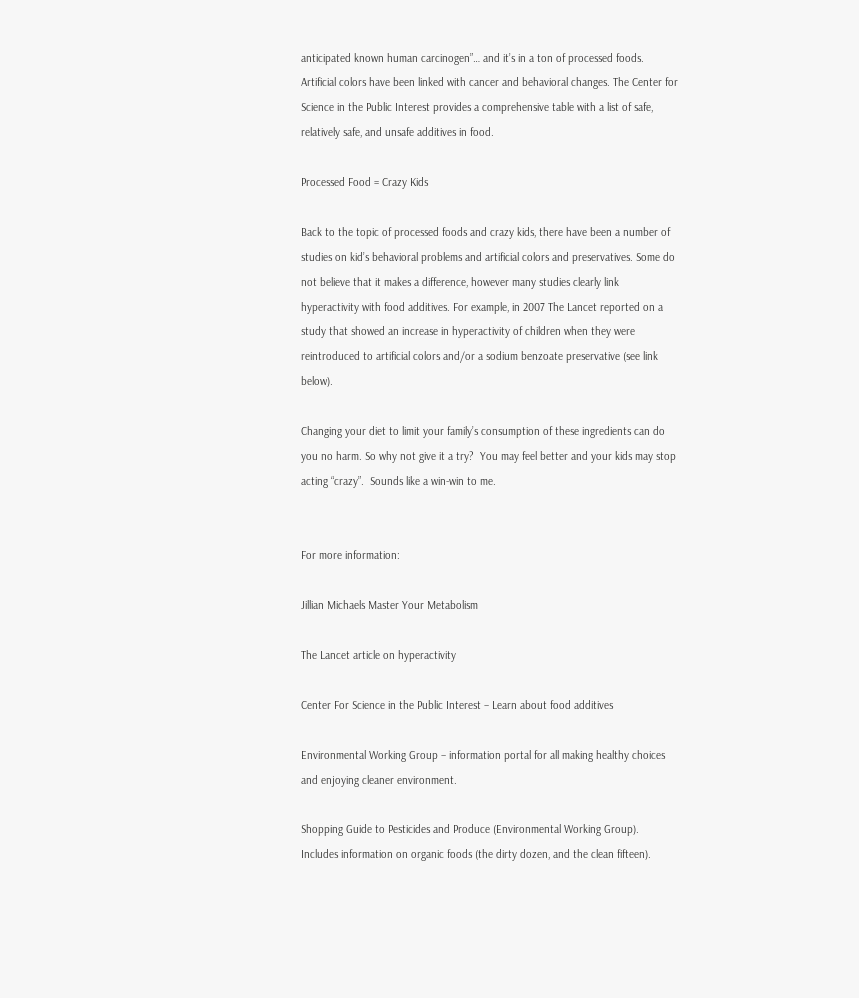anticipated known human carcinogen”… and it’s in a ton of processed foods. Artificial colors have been linked with cancer and behavioral changes. The Center for Science in the Public Interest provides a comprehensive table with a list of safe, relatively safe, and unsafe additives in food.

Processed Food = Crazy Kids

Back to the topic of processed foods and crazy kids, there have been a number of studies on kid’s behavioral problems and artificial colors and preservatives. Some do not believe that it makes a difference, however many studies clearly link hyperactivity with food additives. For example, in 2007 The Lancet reported on a study that showed an increase in hyperactivity of children when they were reintroduced to artificial colors and/or a sodium benzoate preservative (see link below).

Changing your diet to limit your family’s consumption of these ingredients can do you no harm. So why not give it a try?  You may feel better and your kids may stop acting “crazy”.  Sounds like a win-win to me.


For more information:

Jillian Michaels Master Your Metabolism

The Lancet article on hyperactivity

Center For Science in the Public Interest – Learn about food additives

Environmental Working Group – information portal for all making healthy choices and enjoying cleaner environment.

Shopping Guide to Pesticides and Produce (Environmental Working Group). Includes information on organic foods (the dirty dozen, and the clean fifteen).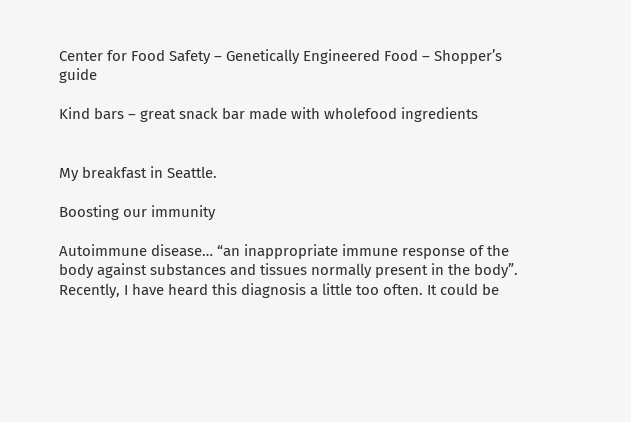Center for Food Safety – Genetically Engineered Food – Shopper’s guide

Kind bars – great snack bar made with wholefood ingredients


My breakfast in Seattle.

Boosting our immunity

Autoimmune disease… “an inappropriate immune response of the body against substances and tissues normally present in the body”. Recently, I have heard this diagnosis a little too often. It could be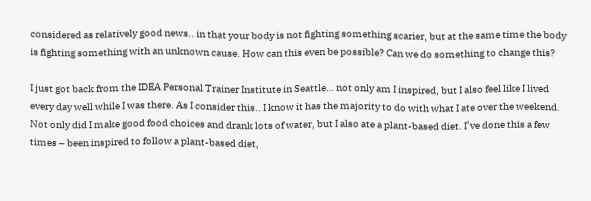considered as relatively good news.. in that your body is not fighting something scarier, but at the same time the body is fighting something with an unknown cause. How can this even be possible? Can we do something to change this?

I just got back from the IDEA Personal Trainer Institute in Seattle… not only am I inspired, but I also feel like I lived every day well while I was there. As I consider this.. I know it has the majority to do with what I ate over the weekend. Not only did I make good food choices and drank lots of water, but I also ate a plant-based diet. I’ve done this a few times – been inspired to follow a plant-based diet,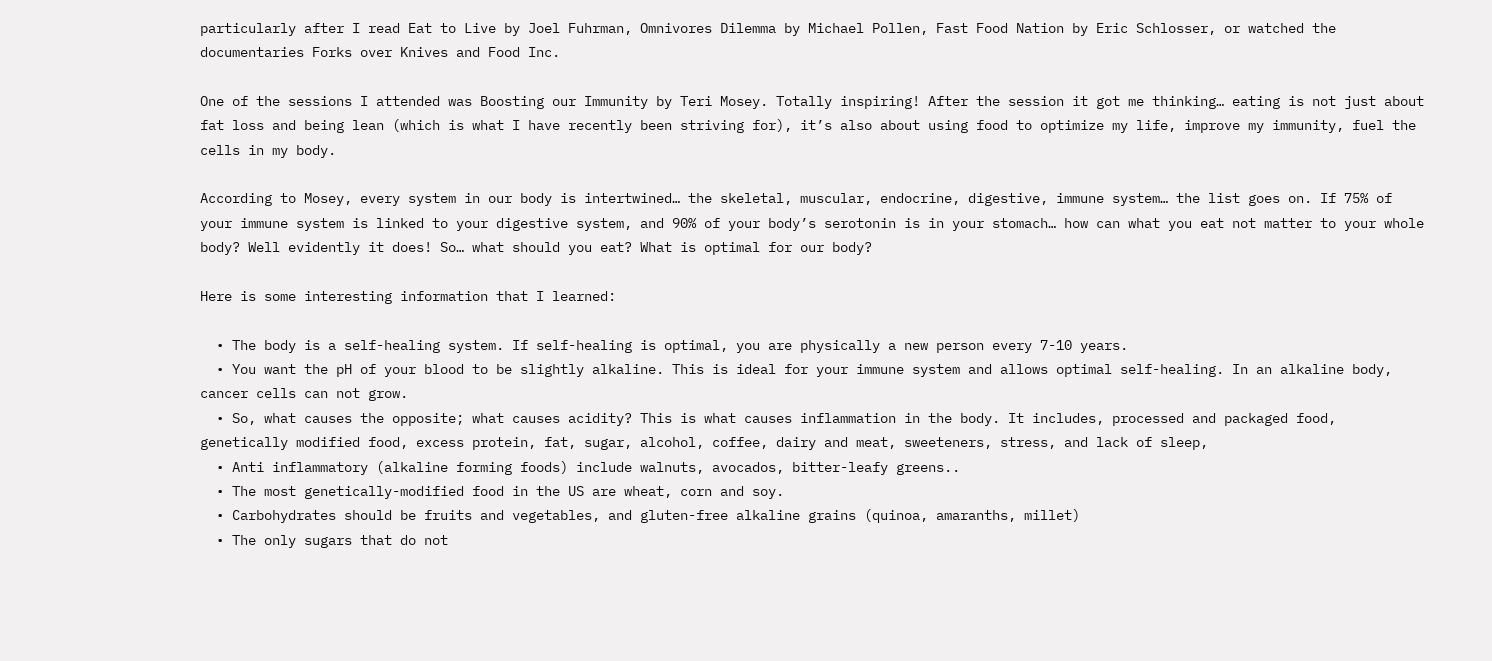particularly after I read Eat to Live by Joel Fuhrman, Omnivores Dilemma by Michael Pollen, Fast Food Nation by Eric Schlosser, or watched the documentaries Forks over Knives and Food Inc.

One of the sessions I attended was Boosting our Immunity by Teri Mosey. Totally inspiring! After the session it got me thinking… eating is not just about fat loss and being lean (which is what I have recently been striving for), it’s also about using food to optimize my life, improve my immunity, fuel the cells in my body.

According to Mosey, every system in our body is intertwined… the skeletal, muscular, endocrine, digestive, immune system… the list goes on. If 75% of your immune system is linked to your digestive system, and 90% of your body’s serotonin is in your stomach… how can what you eat not matter to your whole body? Well evidently it does! So… what should you eat? What is optimal for our body?

Here is some interesting information that I learned:

  • The body is a self-healing system. If self-healing is optimal, you are physically a new person every 7-10 years.
  • You want the pH of your blood to be slightly alkaline. This is ideal for your immune system and allows optimal self-healing. In an alkaline body, cancer cells can not grow.
  • So, what causes the opposite; what causes acidity? This is what causes inflammation in the body. It includes, processed and packaged food, genetically modified food, excess protein, fat, sugar, alcohol, coffee, dairy and meat, sweeteners, stress, and lack of sleep,
  • Anti inflammatory (alkaline forming foods) include walnuts, avocados, bitter-leafy greens..
  • The most genetically-modified food in the US are wheat, corn and soy.
  • Carbohydrates should be fruits and vegetables, and gluten-free alkaline grains (quinoa, amaranths, millet)
  • The only sugars that do not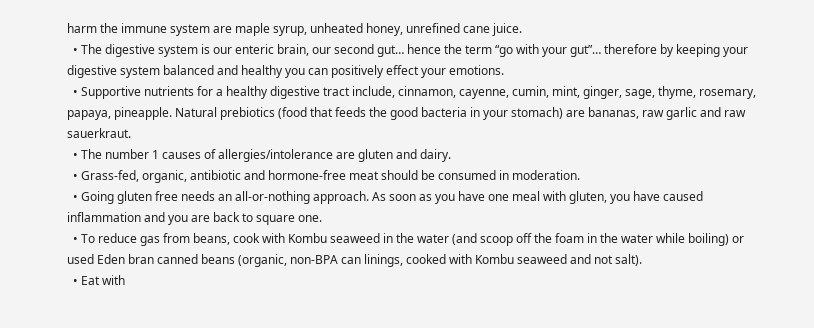harm the immune system are maple syrup, unheated honey, unrefined cane juice.
  • The digestive system is our enteric brain, our second gut… hence the term “go with your gut”… therefore by keeping your digestive system balanced and healthy you can positively effect your emotions.
  • Supportive nutrients for a healthy digestive tract include, cinnamon, cayenne, cumin, mint, ginger, sage, thyme, rosemary, papaya, pineapple. Natural prebiotics (food that feeds the good bacteria in your stomach) are bananas, raw garlic and raw sauerkraut.
  • The number 1 causes of allergies/intolerance are gluten and dairy.
  • Grass-fed, organic, antibiotic and hormone-free meat should be consumed in moderation.
  • Going gluten free needs an all-or-nothing approach. As soon as you have one meal with gluten, you have caused inflammation and you are back to square one.
  • To reduce gas from beans, cook with Kombu seaweed in the water (and scoop off the foam in the water while boiling) or used Eden bran canned beans (organic, non-BPA can linings, cooked with Kombu seaweed and not salt).
  • Eat with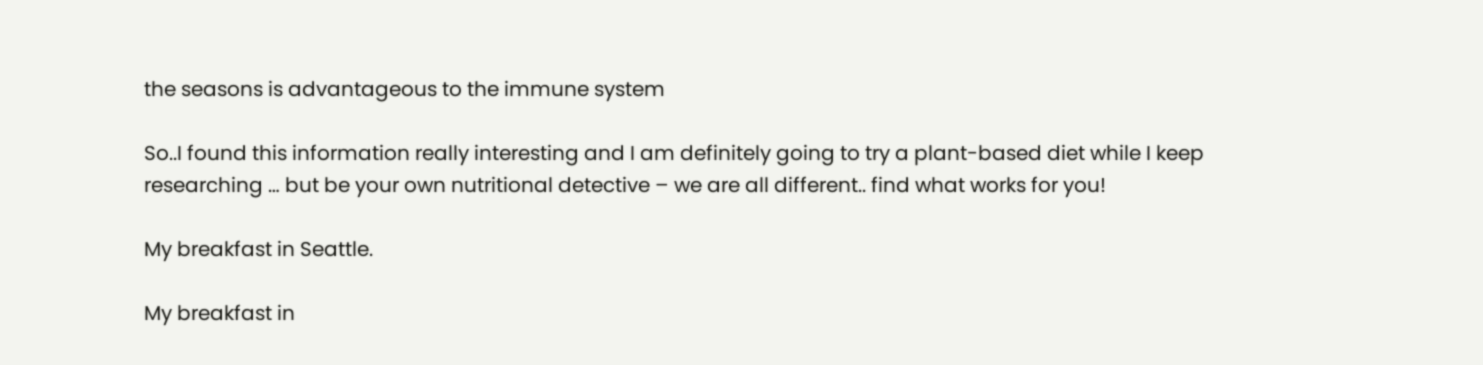the seasons is advantageous to the immune system

So..I found this information really interesting and I am definitely going to try a plant-based diet while I keep researching … but be your own nutritional detective – we are all different.. find what works for you!

My breakfast in Seattle.

My breakfast in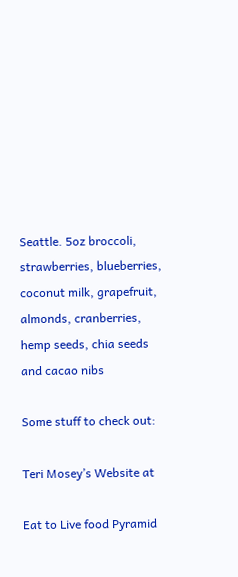Seattle. 5oz broccoli, strawberries, blueberries, coconut milk, grapefruit, almonds, cranberries, hemp seeds, chia seeds and cacao nibs

Some stuff to check out:

Teri Mosey’s Website at

Eat to Live food Pyramid